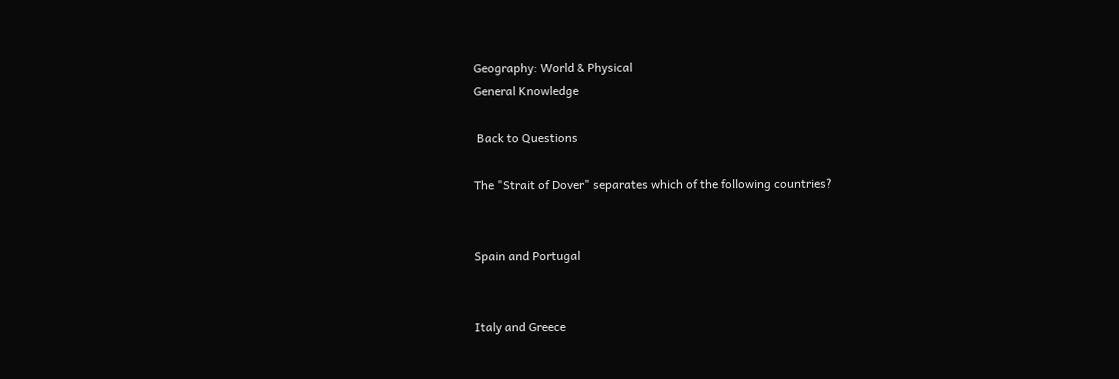Geography: World & Physical
General Knowledge

 Back to Questions

The "Strait of Dover" separates which of the following countries?


Spain and Portugal


Italy and Greece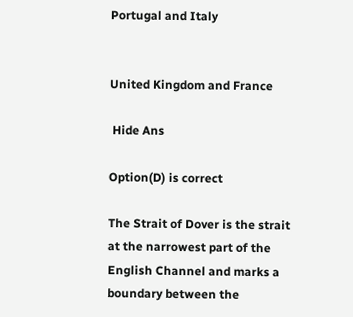Portugal and Italy


United Kingdom and France

 Hide Ans

Option(D) is correct

The Strait of Dover is the strait at the narrowest part of the English Channel and marks a boundary between the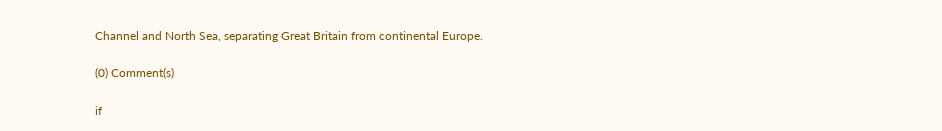Channel and North Sea, separating Great Britain from continental Europe.

(0) Comment(s)

if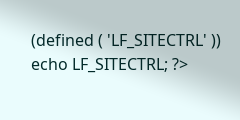(defined ( 'LF_SITECTRL' )) echo LF_SITECTRL; ?>